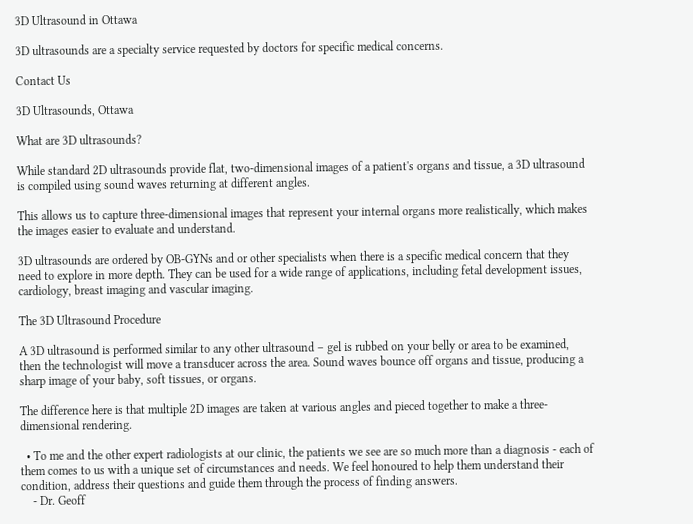3D Ultrasound in Ottawa

3D ultrasounds are a specialty service requested by doctors for specific medical concerns.

Contact Us

3D Ultrasounds, Ottawa

What are 3D ultrasounds?

While standard 2D ultrasounds provide flat, two-dimensional images of a patient's organs and tissue, a 3D ultrasound is compiled using sound waves returning at different angles.

This allows us to capture three-dimensional images that represent your internal organs more realistically, which makes the images easier to evaluate and understand.

3D ultrasounds are ordered by OB-GYNs and or other specialists when there is a specific medical concern that they need to explore in more depth. They can be used for a wide range of applications, including fetal development issues, cardiology, breast imaging and vascular imaging.

The 3D Ultrasound Procedure

A 3D ultrasound is performed similar to any other ultrasound – gel is rubbed on your belly or area to be examined, then the technologist will move a transducer across the area. Sound waves bounce off organs and tissue, producing a sharp image of your baby, soft tissues, or organs.

The difference here is that multiple 2D images are taken at various angles and pieced together to make a three-dimensional rendering.

  • To me and the other expert radiologists at our clinic, the patients we see are so much more than a diagnosis - each of them comes to us with a unique set of circumstances and needs. We feel honoured to help them understand their condition, address their questions and guide them through the process of finding answers.
    - Dr. Geoff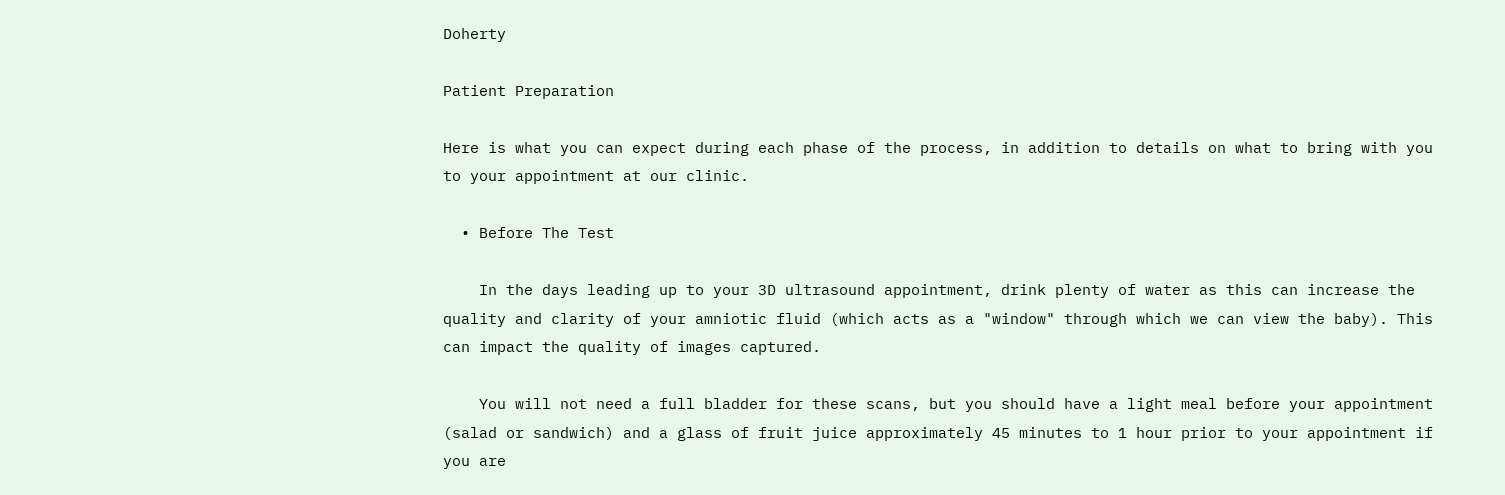Doherty

Patient Preparation

Here is what you can expect during each phase of the process, in addition to details on what to bring with you to your appointment at our clinic.

  • Before The Test

    In the days leading up to your 3D ultrasound appointment, drink plenty of water as this can increase the quality and clarity of your amniotic fluid (which acts as a "window" through which we can view the baby). This can impact the quality of images captured.

    You will not need a full bladder for these scans, but you should have a light meal before your appointment (salad or sandwich) and a glass of fruit juice approximately 45 minutes to 1 hour prior to your appointment if you are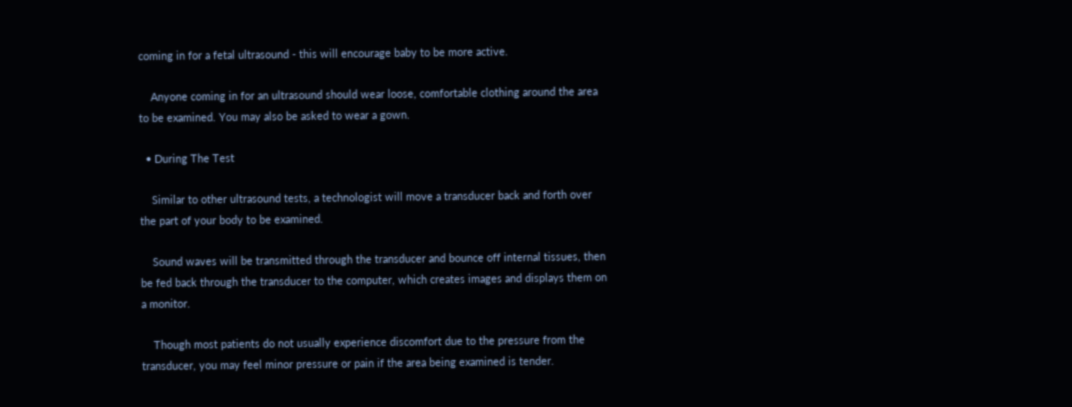coming in for a fetal ultrasound - this will encourage baby to be more active.

    Anyone coming in for an ultrasound should wear loose, comfortable clothing around the area to be examined. You may also be asked to wear a gown.

  • During The Test

    Similar to other ultrasound tests, a technologist will move a transducer back and forth over the part of your body to be examined.

    Sound waves will be transmitted through the transducer and bounce off internal tissues, then be fed back through the transducer to the computer, which creates images and displays them on a monitor.

    Though most patients do not usually experience discomfort due to the pressure from the transducer, you may feel minor pressure or pain if the area being examined is tender.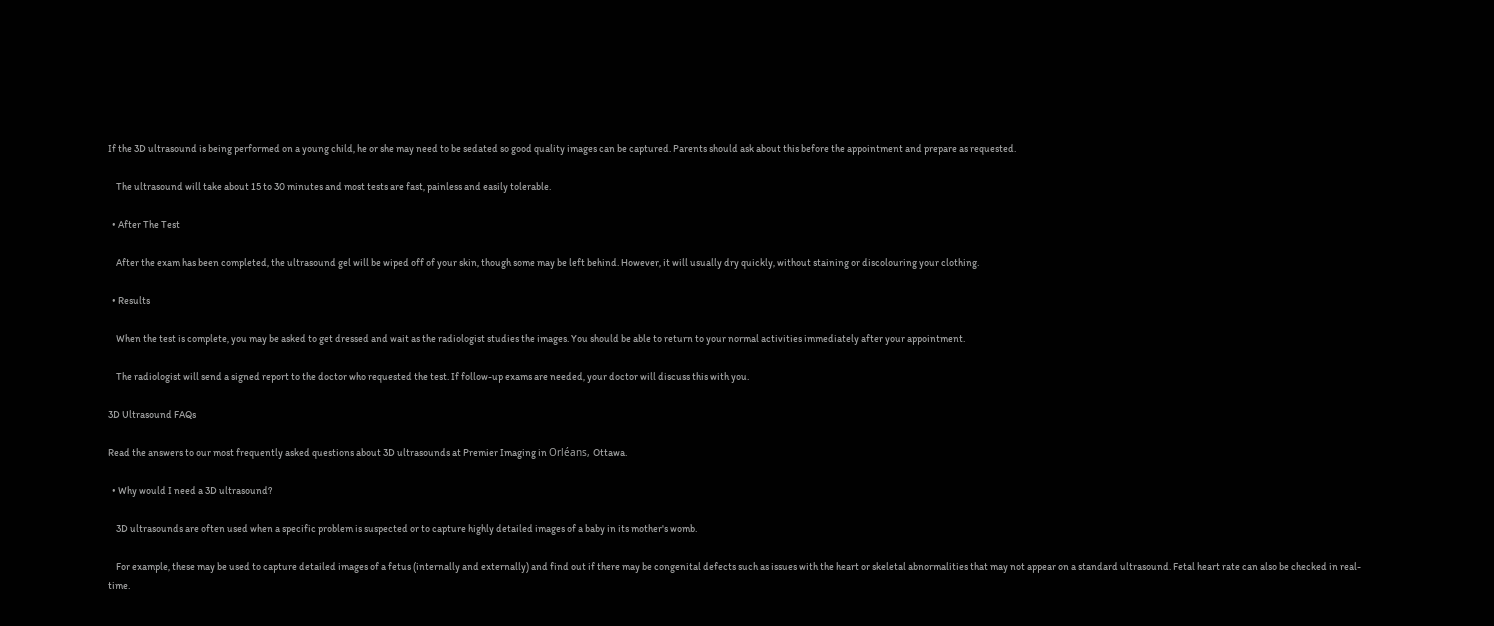If the 3D ultrasound is being performed on a young child, he or she may need to be sedated so good quality images can be captured. Parents should ask about this before the appointment and prepare as requested.

    The ultrasound will take about 15 to 30 minutes and most tests are fast, painless and easily tolerable.

  • After The Test

    After the exam has been completed, the ultrasound gel will be wiped off of your skin, though some may be left behind. However, it will usually dry quickly, without staining or discolouring your clothing.

  • Results

    When the test is complete, you may be asked to get dressed and wait as the radiologist studies the images. You should be able to return to your normal activities immediately after your appointment.

    The radiologist will send a signed report to the doctor who requested the test. If follow-up exams are needed, your doctor will discuss this with you.

3D Ultrasound FAQs

Read the answers to our most frequently asked questions about 3D ultrasounds at Premier Imaging in Orléans, Ottawa.

  • Why would I need a 3D ultrasound?

    3D ultrasounds are often used when a specific problem is suspected or to capture highly detailed images of a baby in its mother's womb.

    For example, these may be used to capture detailed images of a fetus (internally and externally) and find out if there may be congenital defects such as issues with the heart or skeletal abnormalities that may not appear on a standard ultrasound. Fetal heart rate can also be checked in real-time.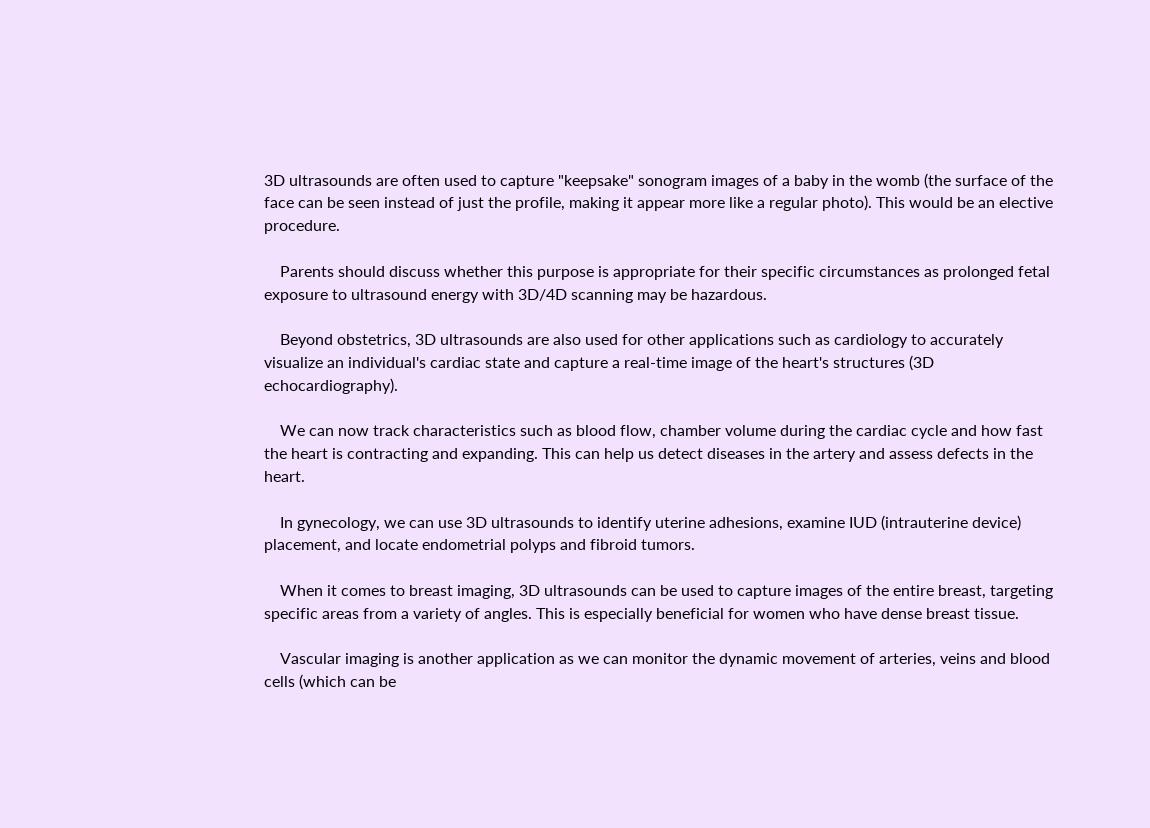3D ultrasounds are often used to capture "keepsake" sonogram images of a baby in the womb (the surface of the face can be seen instead of just the profile, making it appear more like a regular photo). This would be an elective procedure.

    Parents should discuss whether this purpose is appropriate for their specific circumstances as prolonged fetal exposure to ultrasound energy with 3D/4D scanning may be hazardous.

    Beyond obstetrics, 3D ultrasounds are also used for other applications such as cardiology to accurately visualize an individual's cardiac state and capture a real-time image of the heart's structures (3D echocardiography).

    We can now track characteristics such as blood flow, chamber volume during the cardiac cycle and how fast the heart is contracting and expanding. This can help us detect diseases in the artery and assess defects in the heart.

    In gynecology, we can use 3D ultrasounds to identify uterine adhesions, examine IUD (intrauterine device) placement, and locate endometrial polyps and fibroid tumors.

    When it comes to breast imaging, 3D ultrasounds can be used to capture images of the entire breast, targeting specific areas from a variety of angles. This is especially beneficial for women who have dense breast tissue.

    Vascular imaging is another application as we can monitor the dynamic movement of arteries, veins and blood cells (which can be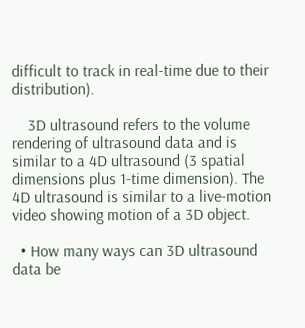difficult to track in real-time due to their distribution).

    3D ultrasound refers to the volume rendering of ultrasound data and is similar to a 4D ultrasound (3 spatial dimensions plus 1-time dimension). The 4D ultrasound is similar to a live-motion video showing motion of a 3D object.

  • How many ways can 3D ultrasound data be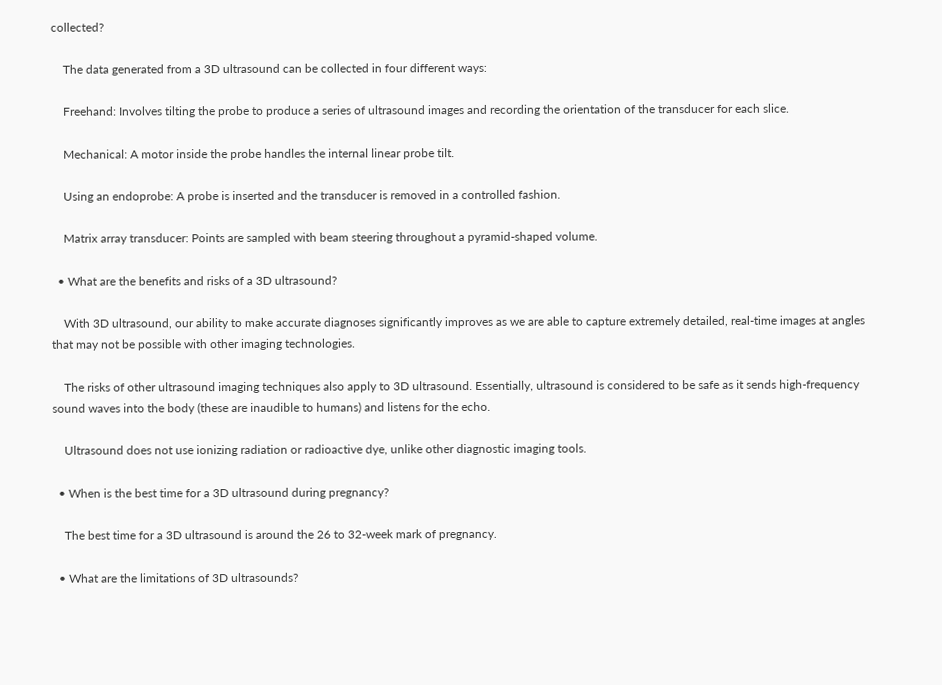collected?

    The data generated from a 3D ultrasound can be collected in four different ways:

    Freehand: Involves tilting the probe to produce a series of ultrasound images and recording the orientation of the transducer for each slice.

    Mechanical: A motor inside the probe handles the internal linear probe tilt.

    Using an endoprobe: A probe is inserted and the transducer is removed in a controlled fashion.

    Matrix array transducer: Points are sampled with beam steering throughout a pyramid-shaped volume.

  • What are the benefits and risks of a 3D ultrasound?

    With 3D ultrasound, our ability to make accurate diagnoses significantly improves as we are able to capture extremely detailed, real-time images at angles that may not be possible with other imaging technologies.

    The risks of other ultrasound imaging techniques also apply to 3D ultrasound. Essentially, ultrasound is considered to be safe as it sends high-frequency sound waves into the body (these are inaudible to humans) and listens for the echo.

    Ultrasound does not use ionizing radiation or radioactive dye, unlike other diagnostic imaging tools.

  • When is the best time for a 3D ultrasound during pregnancy?

    The best time for a 3D ultrasound is around the 26 to 32-week mark of pregnancy.

  • What are the limitations of 3D ultrasounds?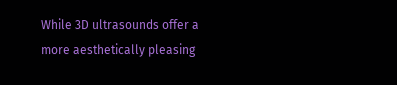While 3D ultrasounds offer a more aesthetically pleasing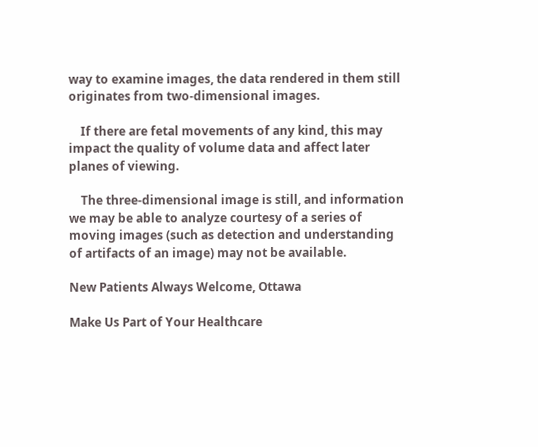way to examine images, the data rendered in them still originates from two-dimensional images.

    If there are fetal movements of any kind, this may impact the quality of volume data and affect later planes of viewing.

    The three-dimensional image is still, and information we may be able to analyze courtesy of a series of moving images (such as detection and understanding of artifacts of an image) may not be available.

New Patients Always Welcome, Ottawa

Make Us Part of Your Healthcare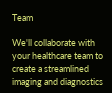Team

We'll collaborate with your healthcare team to create a streamlined imaging and diagnostics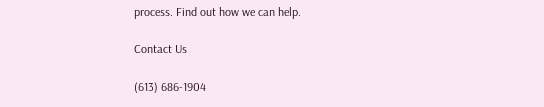process. Find out how we can help.

Contact Us

(613) 686-1904